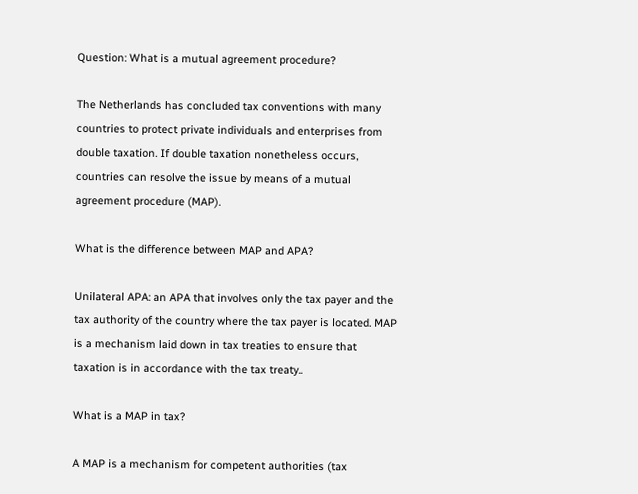Question: What is a mutual agreement procedure?

The Netherlands has concluded tax conventions with many countries to protect private individuals and enterprises from double taxation. If double taxation nonetheless occurs, countries can resolve the issue by means of a mutual agreement procedure (MAP).

What is the difference between MAP and APA?

Unilateral APA: an APA that involves only the tax payer and the tax authority of the country where the tax payer is located. MAP is a mechanism laid down in tax treaties to ensure that taxation is in accordance with the tax treaty..

What is a MAP in tax?

A MAP is a mechanism for competent authorities (tax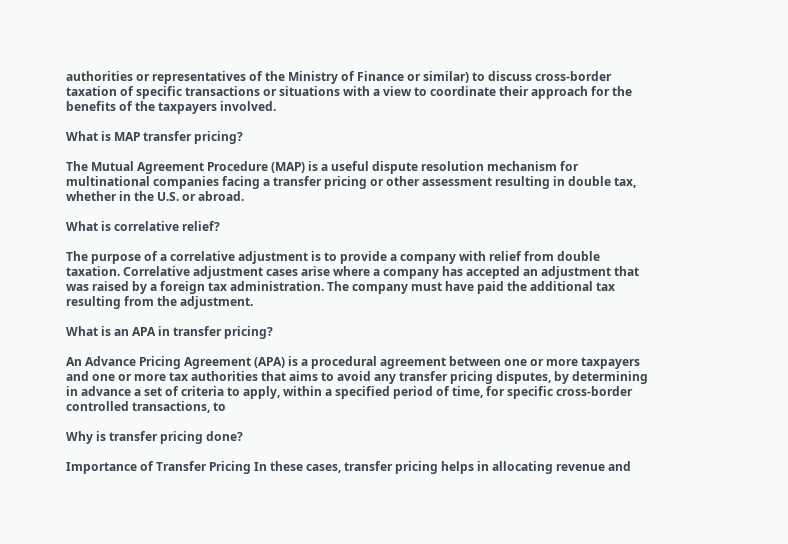authorities or representatives of the Ministry of Finance or similar) to discuss cross-border taxation of specific transactions or situations with a view to coordinate their approach for the benefits of the taxpayers involved.

What is MAP transfer pricing?

The Mutual Agreement Procedure (MAP) is a useful dispute resolution mechanism for multinational companies facing a transfer pricing or other assessment resulting in double tax, whether in the U.S. or abroad.

What is correlative relief?

The purpose of a correlative adjustment is to provide a company with relief from double taxation. Correlative adjustment cases arise where a company has accepted an adjustment that was raised by a foreign tax administration. The company must have paid the additional tax resulting from the adjustment.

What is an APA in transfer pricing?

An Advance Pricing Agreement (APA) is a procedural agreement between one or more taxpayers and one or more tax authorities that aims to avoid any transfer pricing disputes, by determining in advance a set of criteria to apply, within a specified period of time, for specific cross-border controlled transactions, to

Why is transfer pricing done?

Importance of Transfer Pricing In these cases, transfer pricing helps in allocating revenue and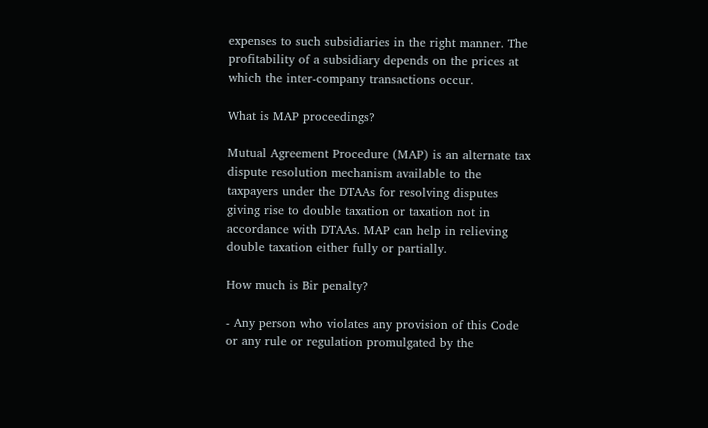expenses to such subsidiaries in the right manner. The profitability of a subsidiary depends on the prices at which the inter-company transactions occur.

What is MAP proceedings?

Mutual Agreement Procedure (MAP) is an alternate tax dispute resolution mechanism available to the taxpayers under the DTAAs for resolving disputes giving rise to double taxation or taxation not in accordance with DTAAs. MAP can help in relieving double taxation either fully or partially.

How much is Bir penalty?

- Any person who violates any provision of this Code or any rule or regulation promulgated by the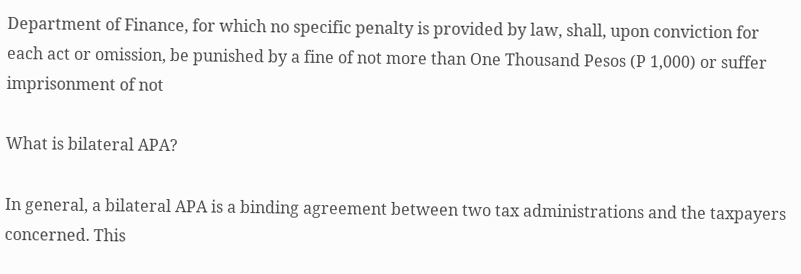Department of Finance, for which no specific penalty is provided by law, shall, upon conviction for each act or omission, be punished by a fine of not more than One Thousand Pesos (P 1,000) or suffer imprisonment of not

What is bilateral APA?

In general, a bilateral APA is a binding agreement between two tax administrations and the taxpayers concerned. This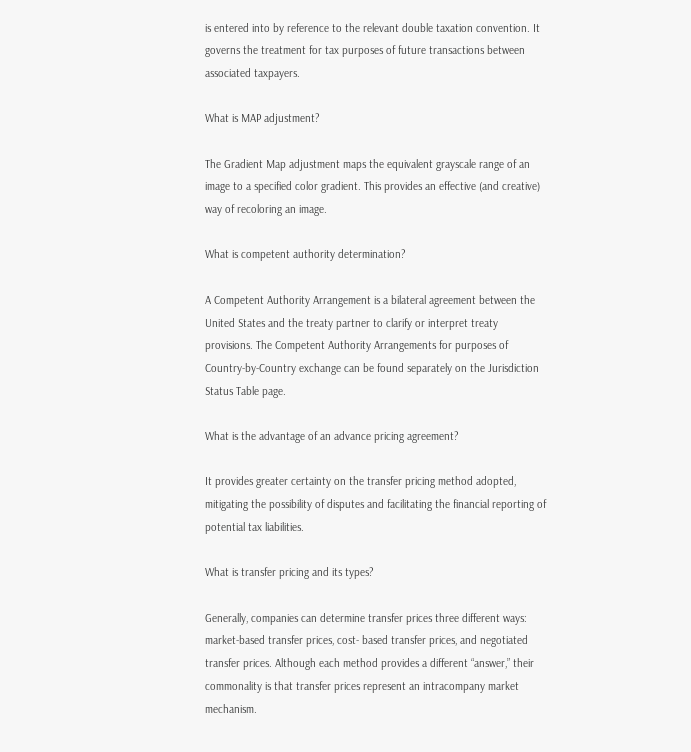is entered into by reference to the relevant double taxation convention. It governs the treatment for tax purposes of future transactions between associated taxpayers.

What is MAP adjustment?

The Gradient Map adjustment maps the equivalent grayscale range of an image to a specified color gradient. This provides an effective (and creative) way of recoloring an image.

What is competent authority determination?

A Competent Authority Arrangement is a bilateral agreement between the United States and the treaty partner to clarify or interpret treaty provisions. The Competent Authority Arrangements for purposes of Country-by-Country exchange can be found separately on the Jurisdiction Status Table page.

What is the advantage of an advance pricing agreement?

It provides greater certainty on the transfer pricing method adopted, mitigating the possibility of disputes and facilitating the financial reporting of potential tax liabilities.

What is transfer pricing and its types?

Generally, companies can determine transfer prices three different ways: market-based transfer prices, cost- based transfer prices, and negotiated transfer prices. Although each method provides a different “answer,” their commonality is that transfer prices represent an intracompany market mechanism.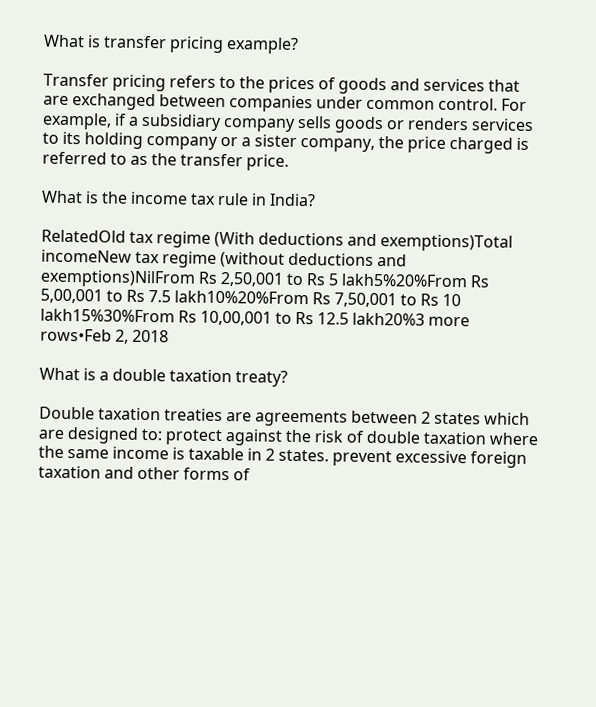What is transfer pricing example?

Transfer pricing refers to the prices of goods and services that are exchanged between companies under common control. For example, if a subsidiary company sells goods or renders services to its holding company or a sister company, the price charged is referred to as the transfer price.

What is the income tax rule in India?

RelatedOld tax regime (With deductions and exemptions)Total incomeNew tax regime (without deductions and exemptions)NilFrom Rs 2,50,001 to Rs 5 lakh5%20%From Rs 5,00,001 to Rs 7.5 lakh10%20%From Rs 7,50,001 to Rs 10 lakh15%30%From Rs 10,00,001 to Rs 12.5 lakh20%3 more rows•Feb 2, 2018

What is a double taxation treaty?

Double taxation treaties are agreements between 2 states which are designed to: protect against the risk of double taxation where the same income is taxable in 2 states. prevent excessive foreign taxation and other forms of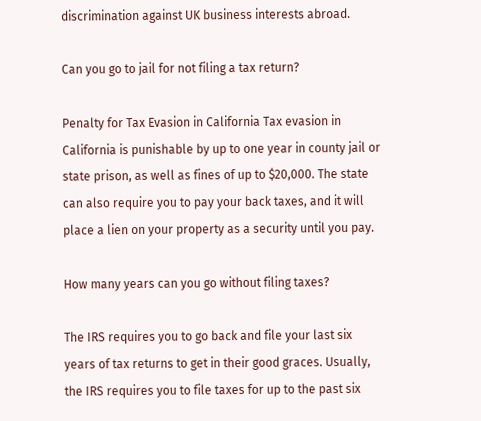discrimination against UK business interests abroad.

Can you go to jail for not filing a tax return?

Penalty for Tax Evasion in California Tax evasion in California is punishable by up to one year in county jail or state prison, as well as fines of up to $20,000. The state can also require you to pay your back taxes, and it will place a lien on your property as a security until you pay.

How many years can you go without filing taxes?

The IRS requires you to go back and file your last six years of tax returns to get in their good graces. Usually, the IRS requires you to file taxes for up to the past six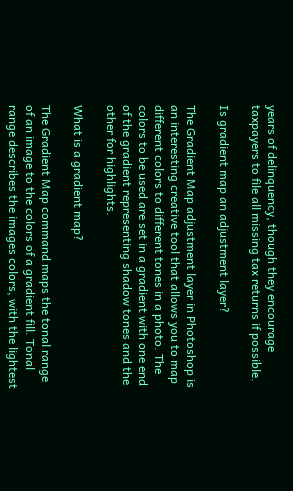years of delinquency, though they encourage taxpayers to file all missing tax returns if possible.

Is gradient map an adjustment layer?

The Gradient Map adjustment layer in Photoshop is an interesting creative tool that allows you to map different colors to different tones in a photo. The colors to be used are set in a gradient with one end of the gradient representing shadow tones and the other for highlights.

What is a gradient map?

The Gradient Map command maps the tonal range of an image to the colors of a gradient fill. Tonal range describes the images colors, with the lightest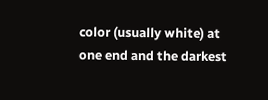color (usually white) at one end and the darkest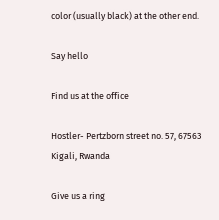color (usually black) at the other end.

Say hello

Find us at the office

Hostler- Pertzborn street no. 57, 67563 Kigali, Rwanda

Give us a ring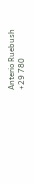Anterio Ruebush
+29 780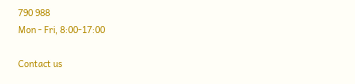790 988
Mon - Fri, 8:00-17:00

Contact us